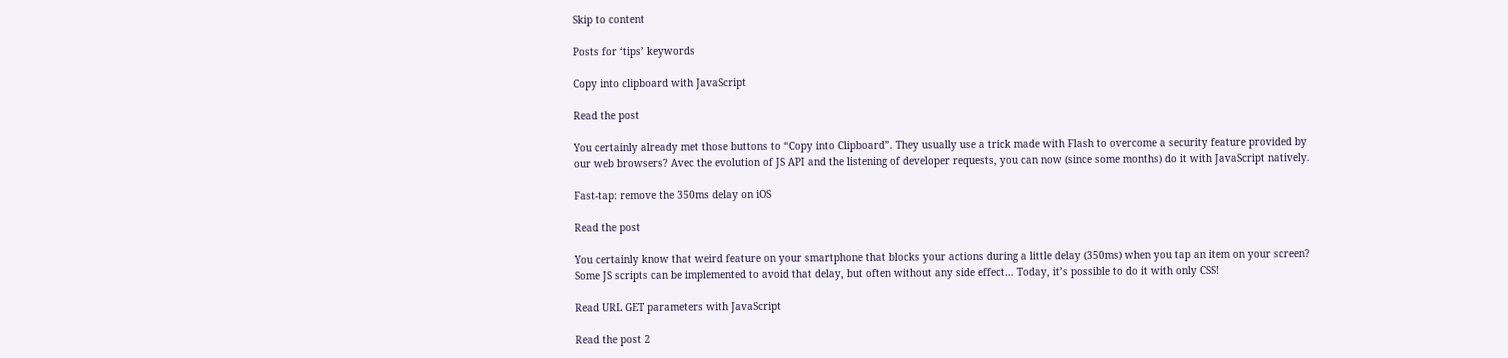Skip to content

Posts for ‘tips’ keywords

Copy into clipboard with JavaScript

Read the post

You certainly already met those buttons to “Copy into Clipboard”. They usually use a trick made with Flash to overcome a security feature provided by our web browsers? Avec the evolution of JS API and the listening of developer requests, you can now (since some months) do it with JavaScript natively.

Fast-tap: remove the 350ms delay on iOS

Read the post

You certainly know that weird feature on your smartphone that blocks your actions during a little delay (350ms) when you tap an item on your screen? Some JS scripts can be implemented to avoid that delay, but often without any side effect… Today, it’s possible to do it with only CSS!

Read URL GET parameters with JavaScript

Read the post 2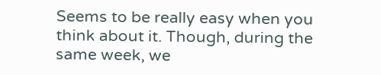Seems to be really easy when you think about it. Though, during the same week, we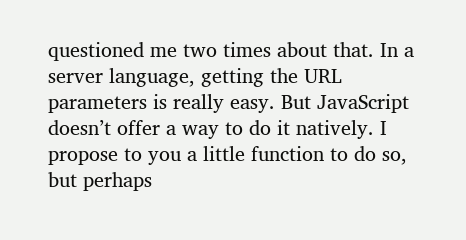questioned me two times about that. In a server language, getting the URL parameters is really easy. But JavaScript doesn’t offer a way to do it natively. I propose to you a little function to do so, but perhaps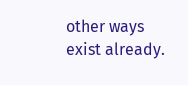other ways exist already.